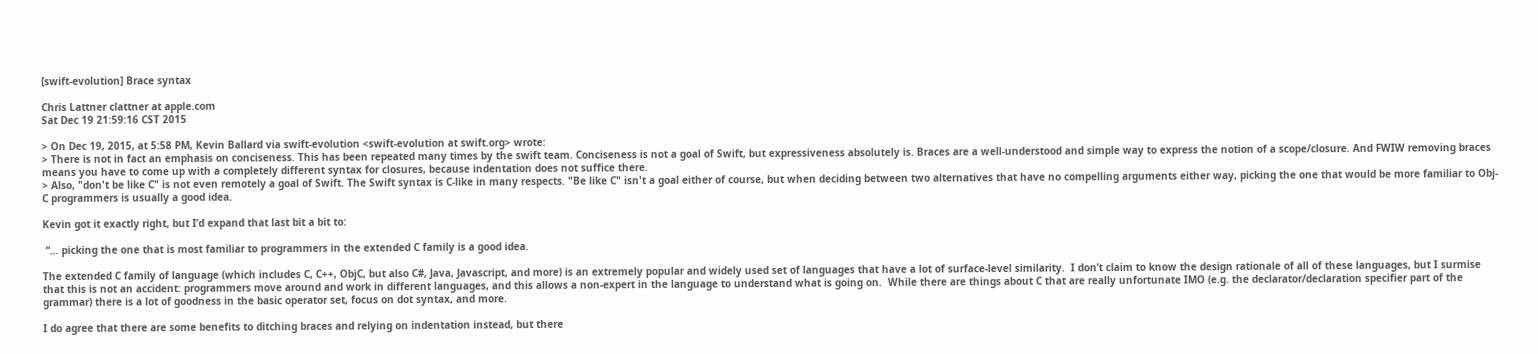[swift-evolution] Brace syntax

Chris Lattner clattner at apple.com
Sat Dec 19 21:59:16 CST 2015

> On Dec 19, 2015, at 5:58 PM, Kevin Ballard via swift-evolution <swift-evolution at swift.org> wrote:
> There is not in fact an emphasis on conciseness. This has been repeated many times by the swift team. Conciseness is not a goal of Swift, but expressiveness absolutely is. Braces are a well-understood and simple way to express the notion of a scope/closure. And FWIW removing braces means you have to come up with a completely different syntax for closures, because indentation does not suffice there.
> Also, "don't be like C" is not even remotely a goal of Swift. The Swift syntax is C-like in many respects. "Be like C" isn't a goal either of course, but when deciding between two alternatives that have no compelling arguments either way, picking the one that would be more familiar to Obj-C programmers is usually a good idea.

Kevin got it exactly right, but I’d expand that last bit a bit to:

 “… picking the one that is most familiar to programmers in the extended C family is a good idea.

The extended C family of language (which includes C, C++, ObjC, but also C#, Java, Javascript, and more) is an extremely popular and widely used set of languages that have a lot of surface-level similarity.  I don’t claim to know the design rationale of all of these languages, but I surmise that this is not an accident: programmers move around and work in different languages, and this allows a non-expert in the language to understand what is going on.  While there are things about C that are really unfortunate IMO (e.g. the declarator/declaration specifier part of the grammar) there is a lot of goodness in the basic operator set, focus on dot syntax, and more.

I do agree that there are some benefits to ditching braces and relying on indentation instead, but there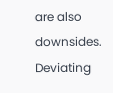are also downsides.  Deviating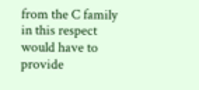from the C family in this respect would have to provide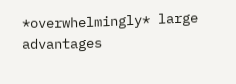*overwhelmingly* large advantages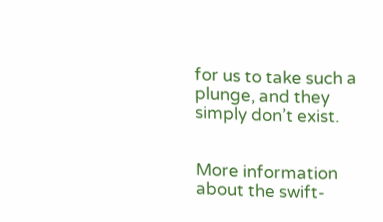for us to take such a plunge, and they simply don’t exist.


More information about the swift-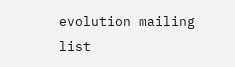evolution mailing list